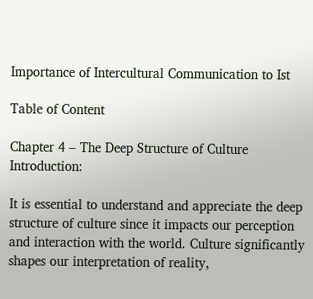Importance of Intercultural Communication to Ist

Table of Content

Chapter 4 – The Deep Structure of Culture Introduction:

It is essential to understand and appreciate the deep structure of culture since it impacts our perception and interaction with the world. Culture significantly shapes our interpretation of reality,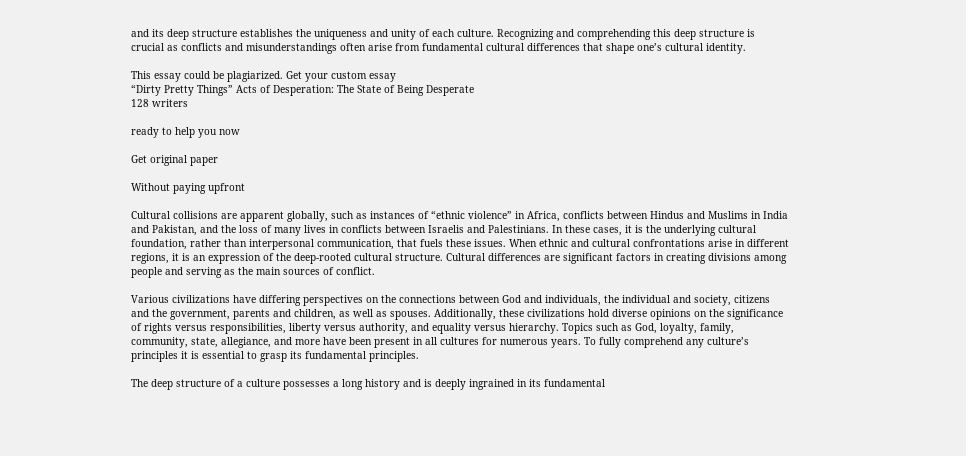and its deep structure establishes the uniqueness and unity of each culture. Recognizing and comprehending this deep structure is crucial as conflicts and misunderstandings often arise from fundamental cultural differences that shape one’s cultural identity.

This essay could be plagiarized. Get your custom essay
“Dirty Pretty Things” Acts of Desperation: The State of Being Desperate
128 writers

ready to help you now

Get original paper

Without paying upfront

Cultural collisions are apparent globally, such as instances of “ethnic violence” in Africa, conflicts between Hindus and Muslims in India and Pakistan, and the loss of many lives in conflicts between Israelis and Palestinians. In these cases, it is the underlying cultural foundation, rather than interpersonal communication, that fuels these issues. When ethnic and cultural confrontations arise in different regions, it is an expression of the deep-rooted cultural structure. Cultural differences are significant factors in creating divisions among people and serving as the main sources of conflict.

Various civilizations have differing perspectives on the connections between God and individuals, the individual and society, citizens and the government, parents and children, as well as spouses. Additionally, these civilizations hold diverse opinions on the significance of rights versus responsibilities, liberty versus authority, and equality versus hierarchy. Topics such as God, loyalty, family, community, state, allegiance, and more have been present in all cultures for numerous years. To fully comprehend any culture’s principles it is essential to grasp its fundamental principles.

The deep structure of a culture possesses a long history and is deeply ingrained in its fundamental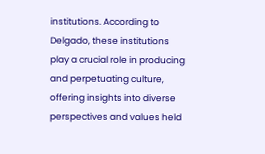institutions. According to Delgado, these institutions play a crucial role in producing and perpetuating culture, offering insights into diverse perspectives and values held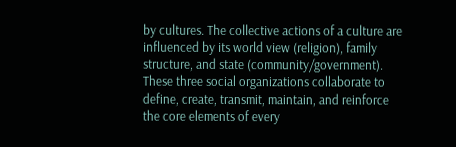by cultures. The collective actions of a culture are influenced by its world view (religion), family structure, and state (community/government). These three social organizations collaborate to define, create, transmit, maintain, and reinforce the core elements of every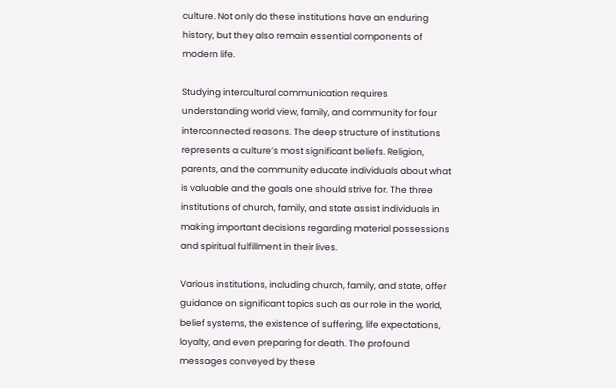culture. Not only do these institutions have an enduring history, but they also remain essential components of modern life.

Studying intercultural communication requires understanding world view, family, and community for four interconnected reasons. The deep structure of institutions represents a culture’s most significant beliefs. Religion, parents, and the community educate individuals about what is valuable and the goals one should strive for. The three institutions of church, family, and state assist individuals in making important decisions regarding material possessions and spiritual fulfillment in their lives.

Various institutions, including church, family, and state, offer guidance on significant topics such as our role in the world, belief systems, the existence of suffering, life expectations, loyalty, and even preparing for death. The profound messages conveyed by these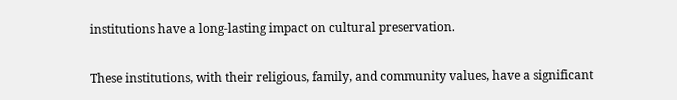institutions have a long-lasting impact on cultural preservation.

These institutions, with their religious, family, and community values, have a significant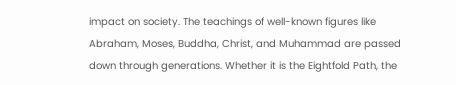impact on society. The teachings of well-known figures like Abraham, Moses, Buddha, Christ, and Muhammad are passed down through generations. Whether it is the Eightfold Path, the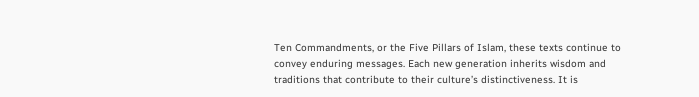Ten Commandments, or the Five Pillars of Islam, these texts continue to convey enduring messages. Each new generation inherits wisdom and traditions that contribute to their culture’s distinctiveness. It is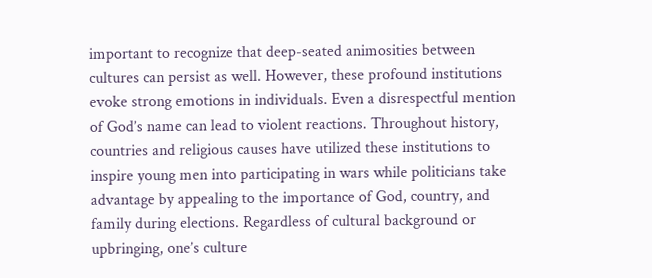important to recognize that deep-seated animosities between cultures can persist as well. However, these profound institutions evoke strong emotions in individuals. Even a disrespectful mention of God’s name can lead to violent reactions. Throughout history, countries and religious causes have utilized these institutions to inspire young men into participating in wars while politicians take advantage by appealing to the importance of God, country, and family during elections. Regardless of cultural background or upbringing, one’s culture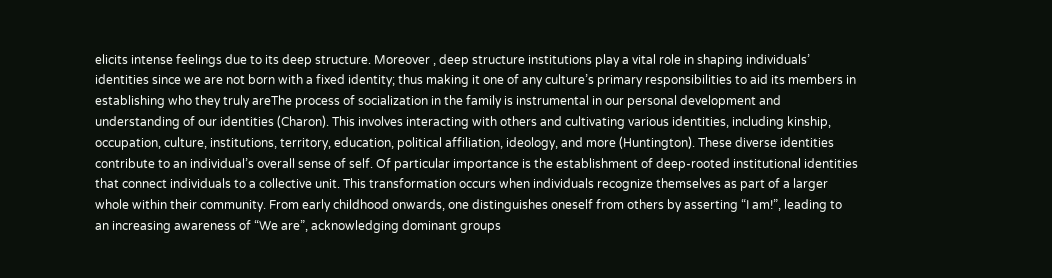elicits intense feelings due to its deep structure. Moreover , deep structure institutions play a vital role in shaping individuals’ identities since we are not born with a fixed identity; thus making it one of any culture’s primary responsibilities to aid its members in establishing who they truly areThe process of socialization in the family is instrumental in our personal development and understanding of our identities (Charon). This involves interacting with others and cultivating various identities, including kinship, occupation, culture, institutions, territory, education, political affiliation, ideology, and more (Huntington). These diverse identities contribute to an individual’s overall sense of self. Of particular importance is the establishment of deep-rooted institutional identities that connect individuals to a collective unit. This transformation occurs when individuals recognize themselves as part of a larger whole within their community. From early childhood onwards, one distinguishes oneself from others by asserting “I am!”, leading to an increasing awareness of “We are”, acknowledging dominant groups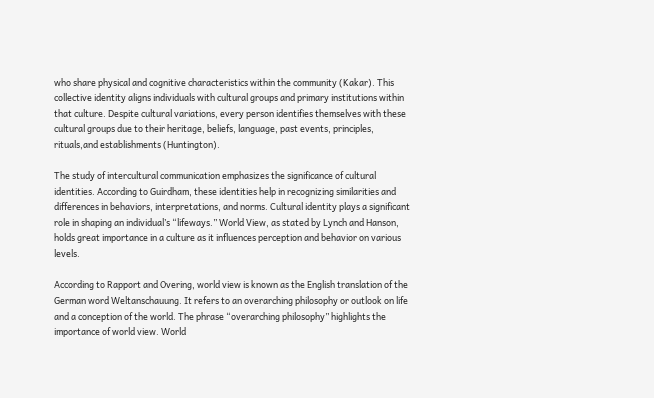who share physical and cognitive characteristics within the community (Kakar). This collective identity aligns individuals with cultural groups and primary institutions within that culture. Despite cultural variations, every person identifies themselves with these cultural groups due to their heritage, beliefs, language, past events, principles, rituals,and establishments (Huntington).

The study of intercultural communication emphasizes the significance of cultural identities. According to Guirdham, these identities help in recognizing similarities and differences in behaviors, interpretations, and norms. Cultural identity plays a significant role in shaping an individual’s “lifeways.” World View, as stated by Lynch and Hanson, holds great importance in a culture as it influences perception and behavior on various levels.

According to Rapport and Overing, world view is known as the English translation of the German word Weltanschauung. It refers to an overarching philosophy or outlook on life and a conception of the world. The phrase “overarching philosophy” highlights the importance of world view. World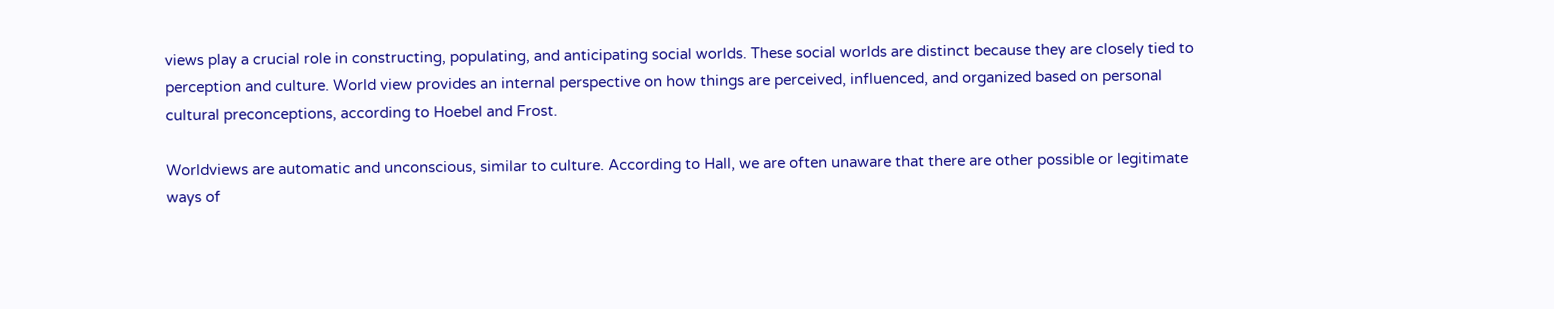views play a crucial role in constructing, populating, and anticipating social worlds. These social worlds are distinct because they are closely tied to perception and culture. World view provides an internal perspective on how things are perceived, influenced, and organized based on personal cultural preconceptions, according to Hoebel and Frost.

Worldviews are automatic and unconscious, similar to culture. According to Hall, we are often unaware that there are other possible or legitimate ways of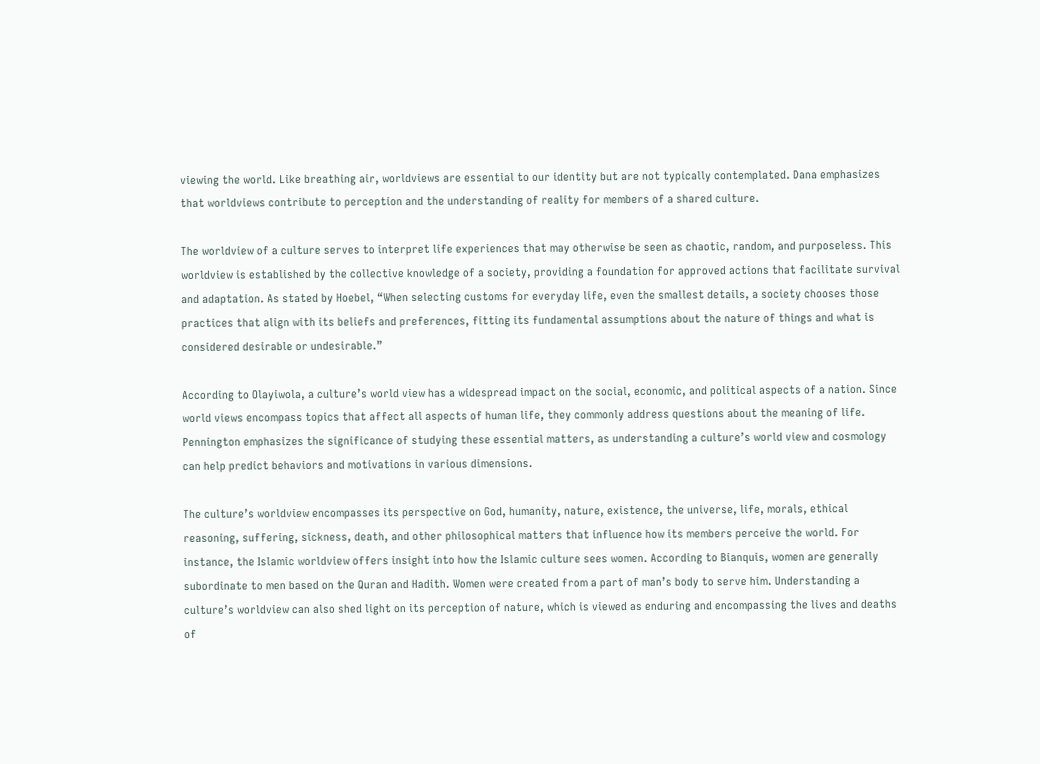viewing the world. Like breathing air, worldviews are essential to our identity but are not typically contemplated. Dana emphasizes that worldviews contribute to perception and the understanding of reality for members of a shared culture.

The worldview of a culture serves to interpret life experiences that may otherwise be seen as chaotic, random, and purposeless. This worldview is established by the collective knowledge of a society, providing a foundation for approved actions that facilitate survival and adaptation. As stated by Hoebel, “When selecting customs for everyday life, even the smallest details, a society chooses those practices that align with its beliefs and preferences, fitting its fundamental assumptions about the nature of things and what is considered desirable or undesirable.”

According to Olayiwola, a culture’s world view has a widespread impact on the social, economic, and political aspects of a nation. Since world views encompass topics that affect all aspects of human life, they commonly address questions about the meaning of life. Pennington emphasizes the significance of studying these essential matters, as understanding a culture’s world view and cosmology can help predict behaviors and motivations in various dimensions.

The culture’s worldview encompasses its perspective on God, humanity, nature, existence, the universe, life, morals, ethical reasoning, suffering, sickness, death, and other philosophical matters that influence how its members perceive the world. For instance, the Islamic worldview offers insight into how the Islamic culture sees women. According to Bianquis, women are generally subordinate to men based on the Quran and Hadith. Women were created from a part of man’s body to serve him. Understanding a culture’s worldview can also shed light on its perception of nature, which is viewed as enduring and encompassing the lives and deaths of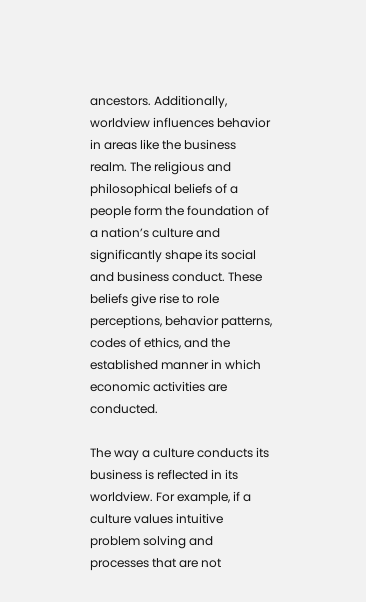ancestors. Additionally, worldview influences behavior in areas like the business realm. The religious and philosophical beliefs of a people form the foundation of a nation’s culture and significantly shape its social and business conduct. These beliefs give rise to role perceptions, behavior patterns, codes of ethics, and the established manner in which economic activities are conducted.

The way a culture conducts its business is reflected in its worldview. For example, if a culture values intuitive problem solving and processes that are not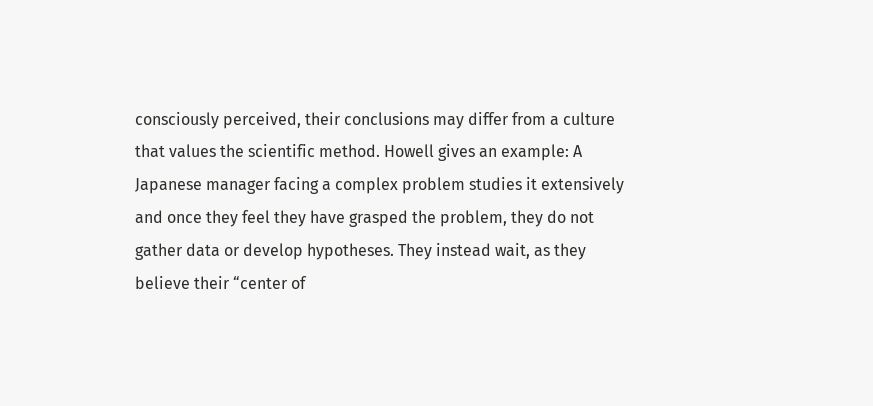consciously perceived, their conclusions may differ from a culture that values the scientific method. Howell gives an example: A Japanese manager facing a complex problem studies it extensively and once they feel they have grasped the problem, they do not gather data or develop hypotheses. They instead wait, as they believe their “center of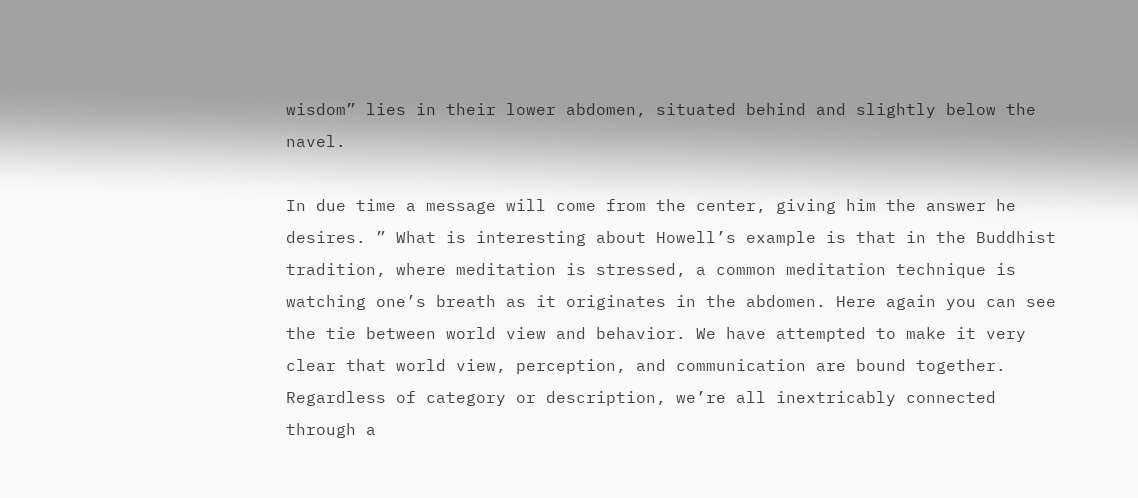wisdom” lies in their lower abdomen, situated behind and slightly below the navel.

In due time a message will come from the center, giving him the answer he desires. ” What is interesting about Howell’s example is that in the Buddhist tradition, where meditation is stressed, a common meditation technique is watching one’s breath as it originates in the abdomen. Here again you can see the tie between world view and behavior. We have attempted to make it very clear that world view, perception, and communication are bound together. Regardless of category or description, we’re all inextricably connected through a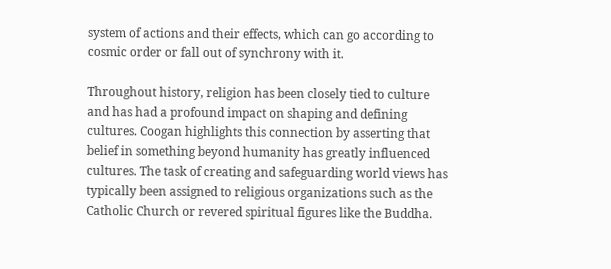system of actions and their effects, which can go according to cosmic order or fall out of synchrony with it.

Throughout history, religion has been closely tied to culture and has had a profound impact on shaping and defining cultures. Coogan highlights this connection by asserting that belief in something beyond humanity has greatly influenced cultures. The task of creating and safeguarding world views has typically been assigned to religious organizations such as the Catholic Church or revered spiritual figures like the Buddha.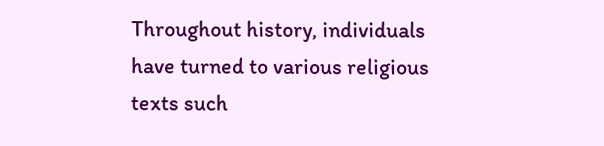Throughout history, individuals have turned to various religious texts such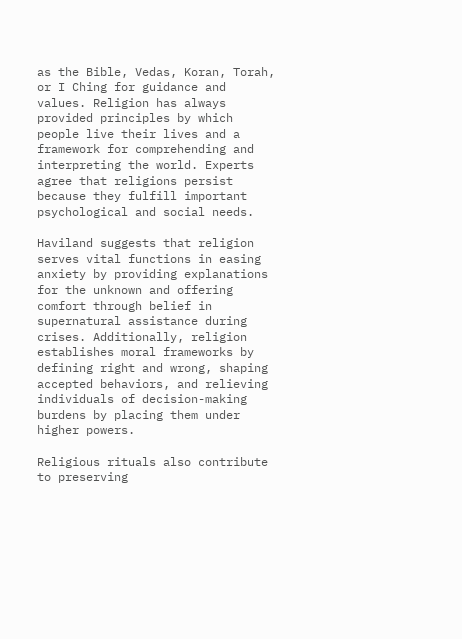as the Bible, Vedas, Koran, Torah, or I Ching for guidance and values. Religion has always provided principles by which people live their lives and a framework for comprehending and interpreting the world. Experts agree that religions persist because they fulfill important psychological and social needs.

Haviland suggests that religion serves vital functions in easing anxiety by providing explanations for the unknown and offering comfort through belief in supernatural assistance during crises. Additionally, religion establishes moral frameworks by defining right and wrong, shaping accepted behaviors, and relieving individuals of decision-making burdens by placing them under higher powers.

Religious rituals also contribute to preserving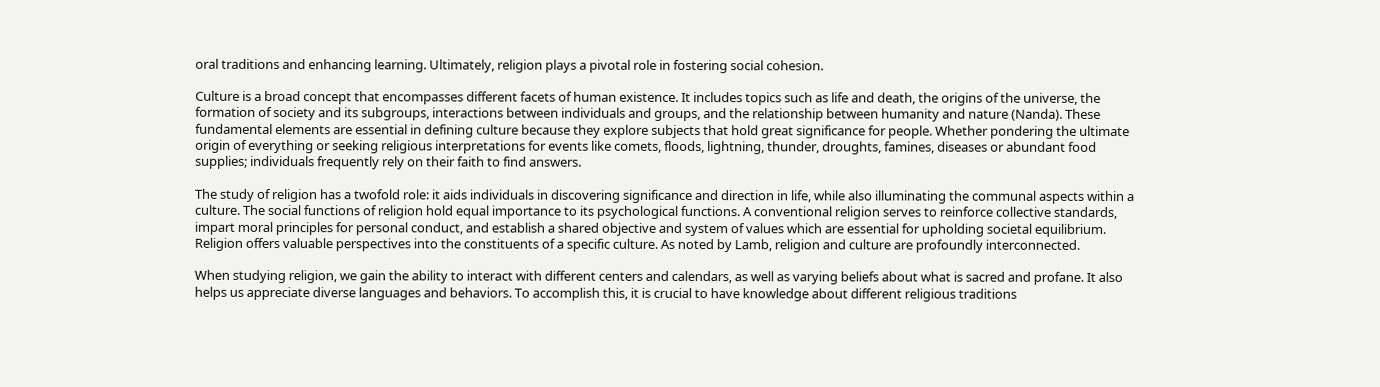oral traditions and enhancing learning. Ultimately, religion plays a pivotal role in fostering social cohesion.

Culture is a broad concept that encompasses different facets of human existence. It includes topics such as life and death, the origins of the universe, the formation of society and its subgroups, interactions between individuals and groups, and the relationship between humanity and nature (Nanda). These fundamental elements are essential in defining culture because they explore subjects that hold great significance for people. Whether pondering the ultimate origin of everything or seeking religious interpretations for events like comets, floods, lightning, thunder, droughts, famines, diseases or abundant food supplies; individuals frequently rely on their faith to find answers.

The study of religion has a twofold role: it aids individuals in discovering significance and direction in life, while also illuminating the communal aspects within a culture. The social functions of religion hold equal importance to its psychological functions. A conventional religion serves to reinforce collective standards, impart moral principles for personal conduct, and establish a shared objective and system of values which are essential for upholding societal equilibrium. Religion offers valuable perspectives into the constituents of a specific culture. As noted by Lamb, religion and culture are profoundly interconnected.

When studying religion, we gain the ability to interact with different centers and calendars, as well as varying beliefs about what is sacred and profane. It also helps us appreciate diverse languages and behaviors. To accomplish this, it is crucial to have knowledge about different religious traditions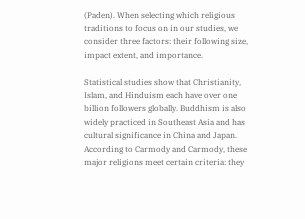(Paden). When selecting which religious traditions to focus on in our studies, we consider three factors: their following size, impact extent, and importance.

Statistical studies show that Christianity, Islam, and Hinduism each have over one billion followers globally. Buddhism is also widely practiced in Southeast Asia and has cultural significance in China and Japan. According to Carmody and Carmody, these major religions meet certain criteria: they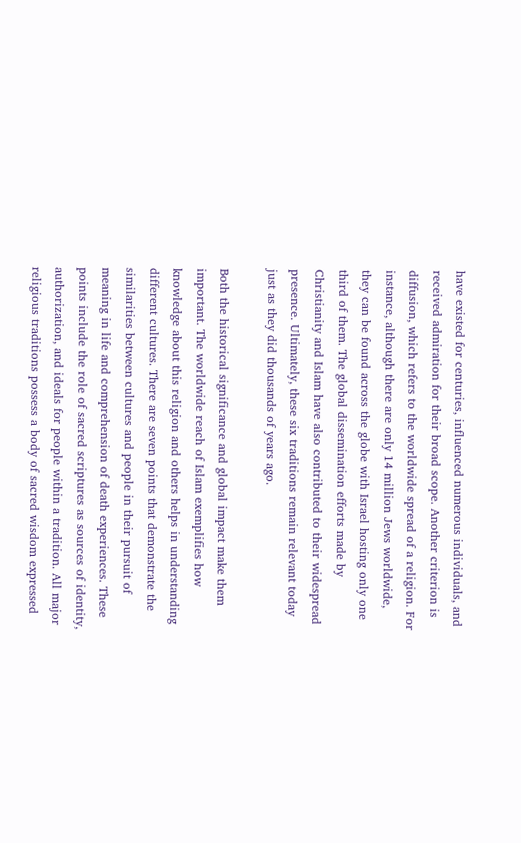have existed for centuries, influenced numerous individuals, and received admiration for their broad scope. Another criterion is diffusion, which refers to the worldwide spread of a religion. For instance, although there are only 14 million Jews worldwide, they can be found across the globe with Israel hosting only one third of them. The global dissemination efforts made by Christianity and Islam have also contributed to their widespread presence. Ultimately, these six traditions remain relevant today just as they did thousands of years ago.

Both the historical significance and global impact make them important. The worldwide reach of Islam exemplifies how knowledge about this religion and others helps in understanding different cultures. There are seven points that demonstrate the similarities between cultures and people in their pursuit of meaning in life and comprehension of death experiences. These points include the role of sacred scriptures as sources of identity, authorization, and ideals for people within a tradition. All major religious traditions possess a body of sacred wisdom expressed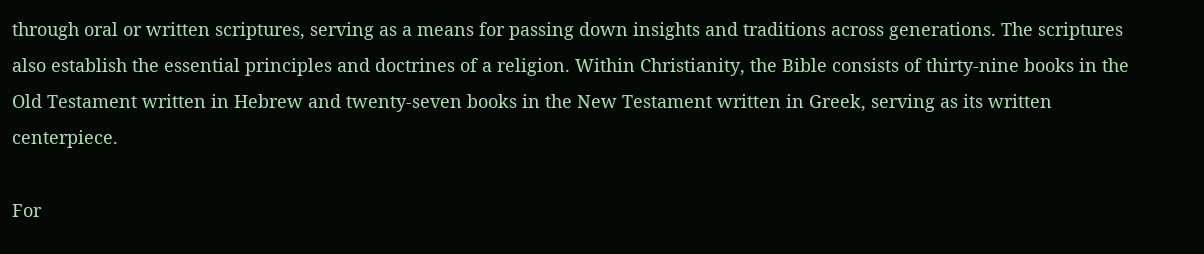through oral or written scriptures, serving as a means for passing down insights and traditions across generations. The scriptures also establish the essential principles and doctrines of a religion. Within Christianity, the Bible consists of thirty-nine books in the Old Testament written in Hebrew and twenty-seven books in the New Testament written in Greek, serving as its written centerpiece.

For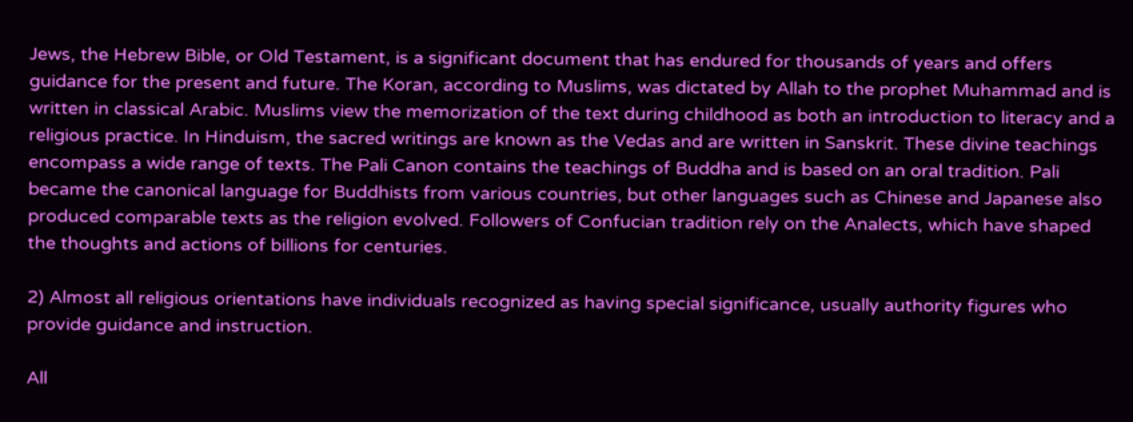Jews, the Hebrew Bible, or Old Testament, is a significant document that has endured for thousands of years and offers guidance for the present and future. The Koran, according to Muslims, was dictated by Allah to the prophet Muhammad and is written in classical Arabic. Muslims view the memorization of the text during childhood as both an introduction to literacy and a religious practice. In Hinduism, the sacred writings are known as the Vedas and are written in Sanskrit. These divine teachings encompass a wide range of texts. The Pali Canon contains the teachings of Buddha and is based on an oral tradition. Pali became the canonical language for Buddhists from various countries, but other languages such as Chinese and Japanese also produced comparable texts as the religion evolved. Followers of Confucian tradition rely on the Analects, which have shaped the thoughts and actions of billions for centuries.

2) Almost all religious orientations have individuals recognized as having special significance, usually authority figures who provide guidance and instruction.

All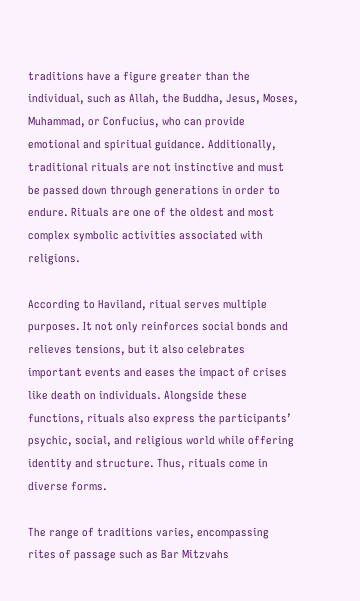traditions have a figure greater than the individual, such as Allah, the Buddha, Jesus, Moses, Muhammad, or Confucius, who can provide emotional and spiritual guidance. Additionally, traditional rituals are not instinctive and must be passed down through generations in order to endure. Rituals are one of the oldest and most complex symbolic activities associated with religions.

According to Haviland, ritual serves multiple purposes. It not only reinforces social bonds and relieves tensions, but it also celebrates important events and eases the impact of crises like death on individuals. Alongside these functions, rituals also express the participants’ psychic, social, and religious world while offering identity and structure. Thus, rituals come in diverse forms.

The range of traditions varies, encompassing rites of passage such as Bar Mitzvahs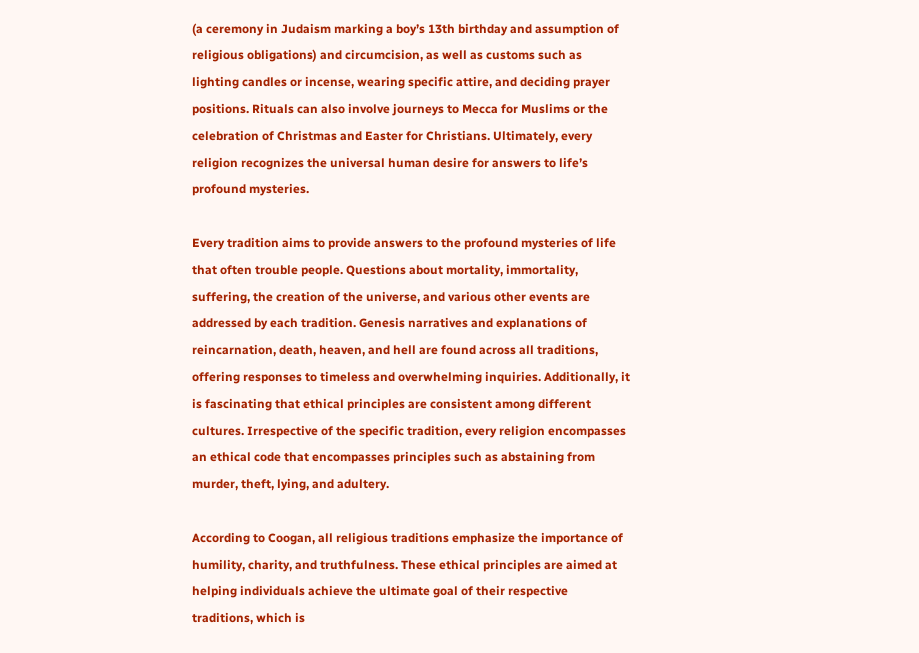(a ceremony in Judaism marking a boy’s 13th birthday and assumption of religious obligations) and circumcision, as well as customs such as lighting candles or incense, wearing specific attire, and deciding prayer positions. Rituals can also involve journeys to Mecca for Muslims or the celebration of Christmas and Easter for Christians. Ultimately, every religion recognizes the universal human desire for answers to life’s profound mysteries.

Every tradition aims to provide answers to the profound mysteries of life that often trouble people. Questions about mortality, immortality, suffering, the creation of the universe, and various other events are addressed by each tradition. Genesis narratives and explanations of reincarnation, death, heaven, and hell are found across all traditions, offering responses to timeless and overwhelming inquiries. Additionally, it is fascinating that ethical principles are consistent among different cultures. Irrespective of the specific tradition, every religion encompasses an ethical code that encompasses principles such as abstaining from murder, theft, lying, and adultery.

According to Coogan, all religious traditions emphasize the importance of humility, charity, and truthfulness. These ethical principles are aimed at helping individuals achieve the ultimate goal of their respective traditions, which is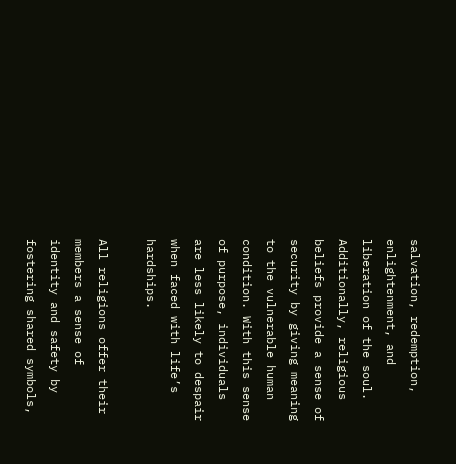salvation, redemption, enlightenment, and liberation of the soul. Additionally, religious beliefs provide a sense of security by giving meaning to the vulnerable human condition. With this sense of purpose, individuals are less likely to despair when faced with life’s hardships.

All religions offer their members a sense of identity and safety by fostering shared symbols,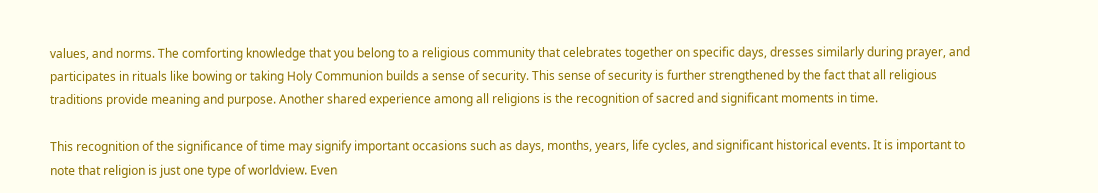values, and norms. The comforting knowledge that you belong to a religious community that celebrates together on specific days, dresses similarly during prayer, and participates in rituals like bowing or taking Holy Communion builds a sense of security. This sense of security is further strengthened by the fact that all religious traditions provide meaning and purpose. Another shared experience among all religions is the recognition of sacred and significant moments in time.

This recognition of the significance of time may signify important occasions such as days, months, years, life cycles, and significant historical events. It is important to note that religion is just one type of worldview. Even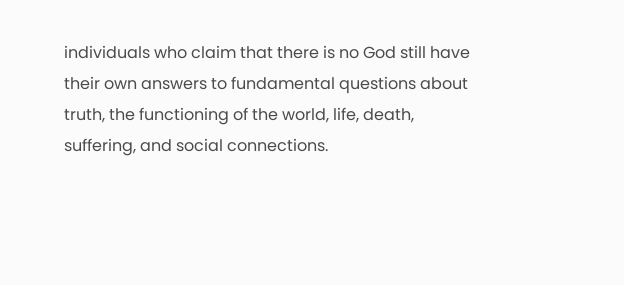individuals who claim that there is no God still have their own answers to fundamental questions about truth, the functioning of the world, life, death, suffering, and social connections.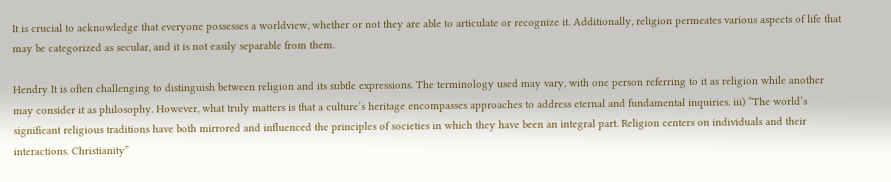It is crucial to acknowledge that everyone possesses a worldview, whether or not they are able to articulate or recognize it. Additionally, religion permeates various aspects of life that may be categorized as secular, and it is not easily separable from them.

Hendry It is often challenging to distinguish between religion and its subtle expressions. The terminology used may vary, with one person referring to it as religion while another may consider it as philosophy. However, what truly matters is that a culture’s heritage encompasses approaches to address eternal and fundamental inquiries. iii) “The world’s significant religious traditions have both mirrored and influenced the principles of societies in which they have been an integral part. Religion centers on individuals and their interactions. Christianity”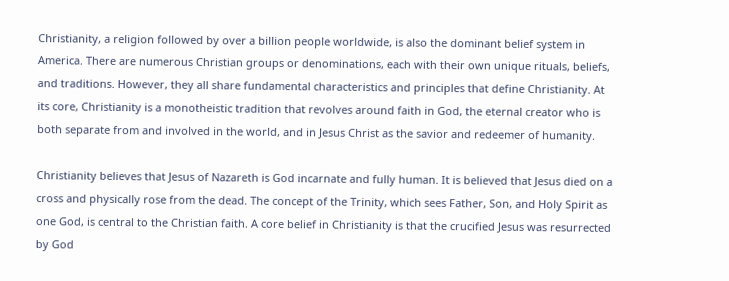Christianity, a religion followed by over a billion people worldwide, is also the dominant belief system in America. There are numerous Christian groups or denominations, each with their own unique rituals, beliefs, and traditions. However, they all share fundamental characteristics and principles that define Christianity. At its core, Christianity is a monotheistic tradition that revolves around faith in God, the eternal creator who is both separate from and involved in the world, and in Jesus Christ as the savior and redeemer of humanity.

Christianity believes that Jesus of Nazareth is God incarnate and fully human. It is believed that Jesus died on a cross and physically rose from the dead. The concept of the Trinity, which sees Father, Son, and Holy Spirit as one God, is central to the Christian faith. A core belief in Christianity is that the crucified Jesus was resurrected by God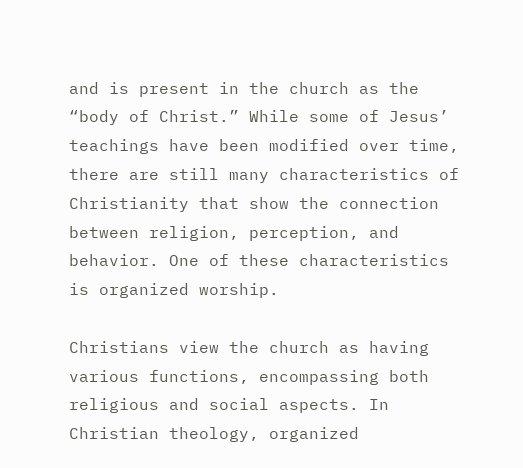and is present in the church as the “body of Christ.” While some of Jesus’ teachings have been modified over time, there are still many characteristics of Christianity that show the connection between religion, perception, and behavior. One of these characteristics is organized worship.

Christians view the church as having various functions, encompassing both religious and social aspects. In Christian theology, organized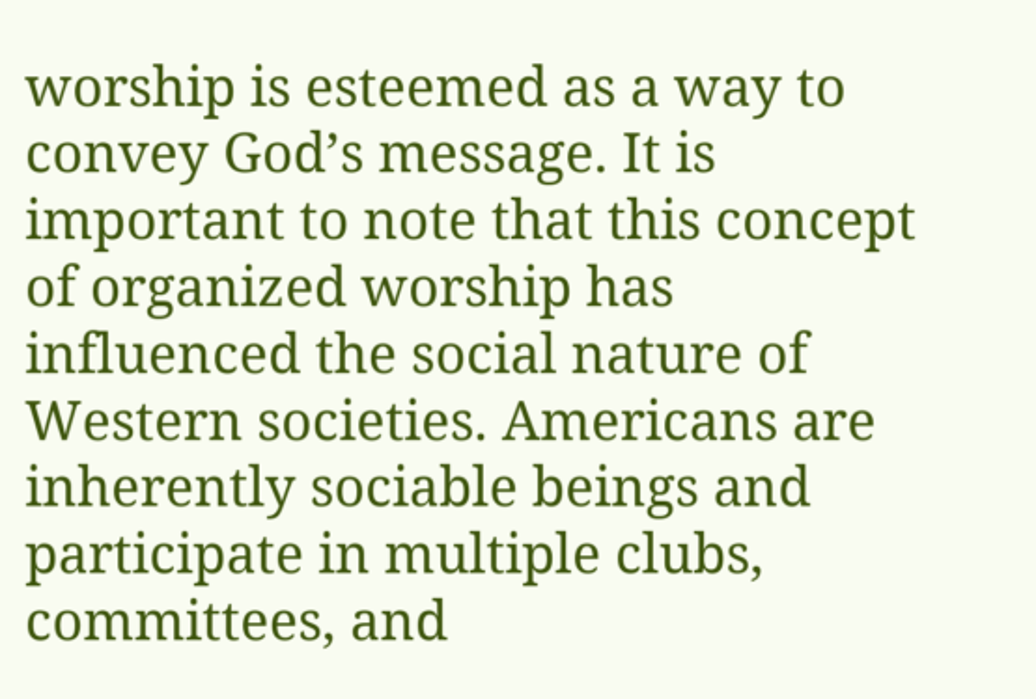worship is esteemed as a way to convey God’s message. It is important to note that this concept of organized worship has influenced the social nature of Western societies. Americans are inherently sociable beings and participate in multiple clubs, committees, and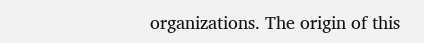organizations. The origin of this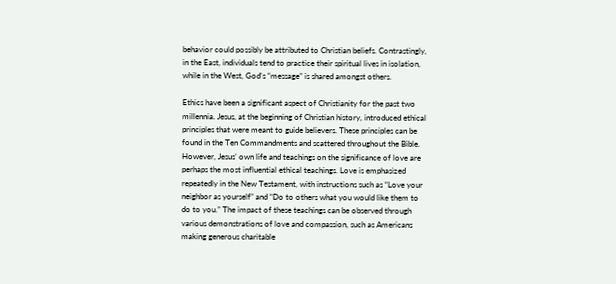behavior could possibly be attributed to Christian beliefs. Contrastingly, in the East, individuals tend to practice their spiritual lives in isolation, while in the West, God’s “message” is shared amongst others.

Ethics have been a significant aspect of Christianity for the past two millennia. Jesus, at the beginning of Christian history, introduced ethical principles that were meant to guide believers. These principles can be found in the Ten Commandments and scattered throughout the Bible. However, Jesus’ own life and teachings on the significance of love are perhaps the most influential ethical teachings. Love is emphasized repeatedly in the New Testament, with instructions such as “Love your neighbor as yourself” and “Do to others what you would like them to do to you.” The impact of these teachings can be observed through various demonstrations of love and compassion, such as Americans making generous charitable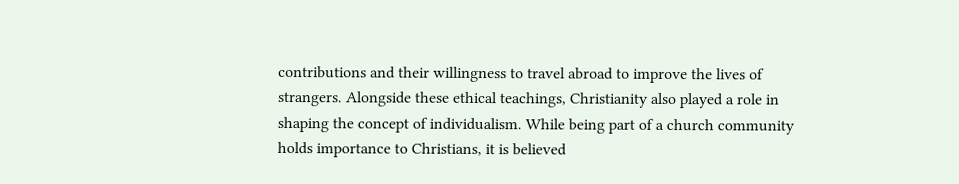contributions and their willingness to travel abroad to improve the lives of strangers. Alongside these ethical teachings, Christianity also played a role in shaping the concept of individualism. While being part of a church community holds importance to Christians, it is believed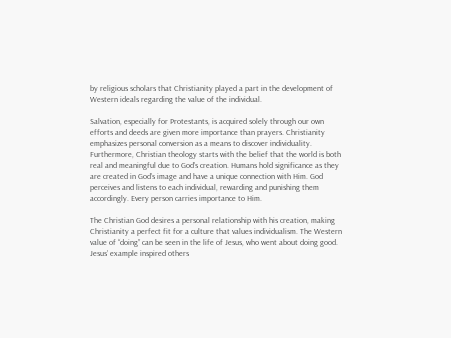by religious scholars that Christianity played a part in the development of Western ideals regarding the value of the individual.

Salvation, especially for Protestants, is acquired solely through our own efforts and deeds are given more importance than prayers. Christianity emphasizes personal conversion as a means to discover individuality. Furthermore, Christian theology starts with the belief that the world is both real and meaningful due to God’s creation. Humans hold significance as they are created in God’s image and have a unique connection with Him. God perceives and listens to each individual, rewarding and punishing them accordingly. Every person carries importance to Him.

The Christian God desires a personal relationship with his creation, making Christianity a perfect fit for a culture that values individualism. The Western value of “doing” can be seen in the life of Jesus, who went about doing good. Jesus’ example inspired others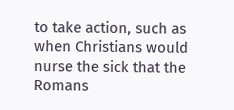to take action, such as when Christians would nurse the sick that the Romans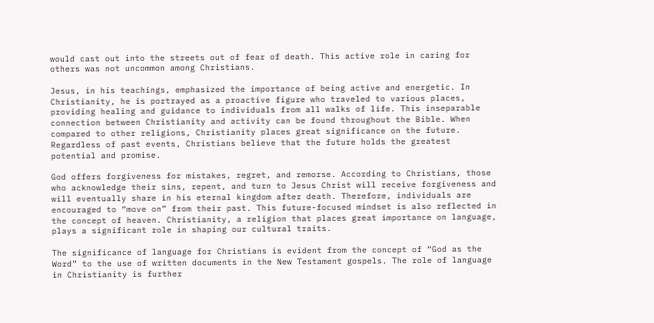would cast out into the streets out of fear of death. This active role in caring for others was not uncommon among Christians.

Jesus, in his teachings, emphasized the importance of being active and energetic. In Christianity, he is portrayed as a proactive figure who traveled to various places, providing healing and guidance to individuals from all walks of life. This inseparable connection between Christianity and activity can be found throughout the Bible. When compared to other religions, Christianity places great significance on the future. Regardless of past events, Christians believe that the future holds the greatest potential and promise.

God offers forgiveness for mistakes, regret, and remorse. According to Christians, those who acknowledge their sins, repent, and turn to Jesus Christ will receive forgiveness and will eventually share in his eternal kingdom after death. Therefore, individuals are encouraged to “move on” from their past. This future-focused mindset is also reflected in the concept of heaven. Christianity, a religion that places great importance on language, plays a significant role in shaping our cultural traits.

The significance of language for Christians is evident from the concept of “God as the Word” to the use of written documents in the New Testament gospels. The role of language in Christianity is further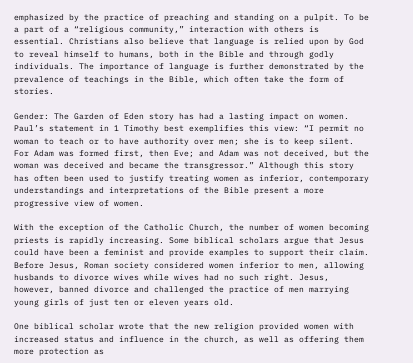emphasized by the practice of preaching and standing on a pulpit. To be a part of a “religious community,” interaction with others is essential. Christians also believe that language is relied upon by God to reveal himself to humans, both in the Bible and through godly individuals. The importance of language is further demonstrated by the prevalence of teachings in the Bible, which often take the form of stories.

Gender: The Garden of Eden story has had a lasting impact on women. Paul’s statement in 1 Timothy best exemplifies this view: “I permit no woman to teach or to have authority over men; she is to keep silent. For Adam was formed first, then Eve; and Adam was not deceived, but the woman was deceived and became the transgressor.” Although this story has often been used to justify treating women as inferior, contemporary understandings and interpretations of the Bible present a more progressive view of women.

With the exception of the Catholic Church, the number of women becoming priests is rapidly increasing. Some biblical scholars argue that Jesus could have been a feminist and provide examples to support their claim. Before Jesus, Roman society considered women inferior to men, allowing husbands to divorce wives while wives had no such right. Jesus, however, banned divorce and challenged the practice of men marrying young girls of just ten or eleven years old.

One biblical scholar wrote that the new religion provided women with increased status and influence in the church, as well as offering them more protection as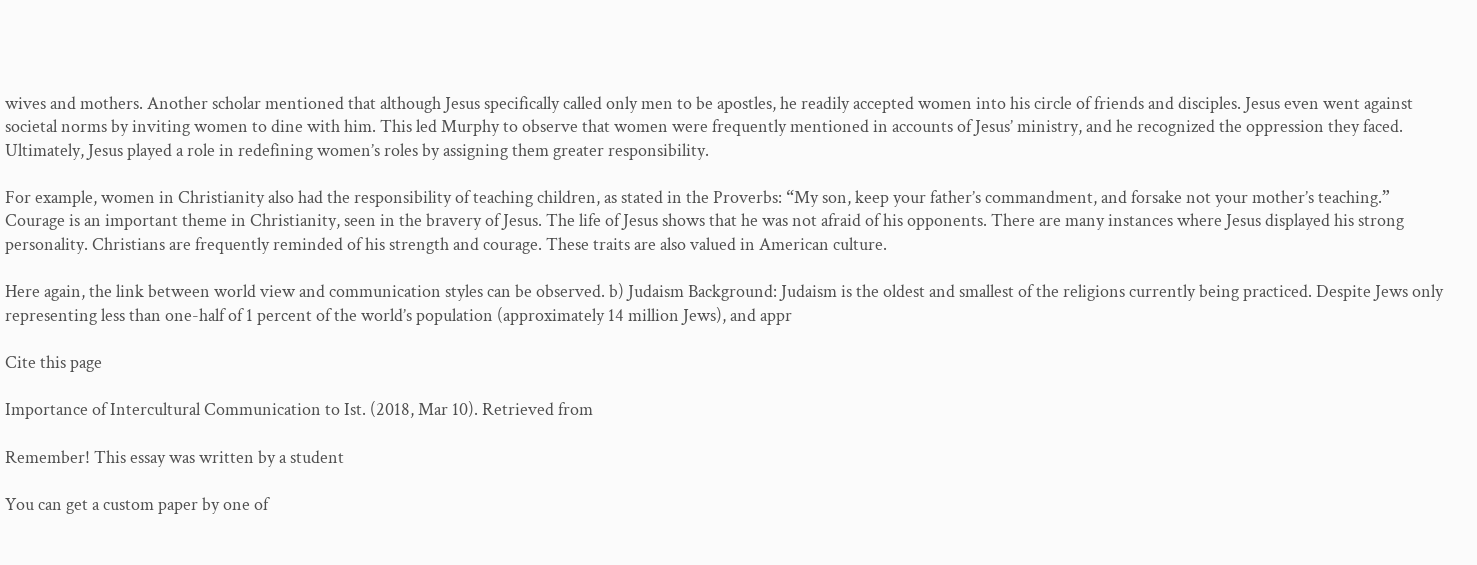wives and mothers. Another scholar mentioned that although Jesus specifically called only men to be apostles, he readily accepted women into his circle of friends and disciples. Jesus even went against societal norms by inviting women to dine with him. This led Murphy to observe that women were frequently mentioned in accounts of Jesus’ ministry, and he recognized the oppression they faced. Ultimately, Jesus played a role in redefining women’s roles by assigning them greater responsibility.

For example, women in Christianity also had the responsibility of teaching children, as stated in the Proverbs: “My son, keep your father’s commandment, and forsake not your mother’s teaching.” Courage is an important theme in Christianity, seen in the bravery of Jesus. The life of Jesus shows that he was not afraid of his opponents. There are many instances where Jesus displayed his strong personality. Christians are frequently reminded of his strength and courage. These traits are also valued in American culture.

Here again, the link between world view and communication styles can be observed. b) Judaism Background: Judaism is the oldest and smallest of the religions currently being practiced. Despite Jews only representing less than one-half of 1 percent of the world’s population (approximately 14 million Jews), and appr

Cite this page

Importance of Intercultural Communication to Ist. (2018, Mar 10). Retrieved from

Remember! This essay was written by a student

You can get a custom paper by one of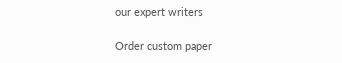our expert writers

Order custom paper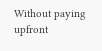Without paying upfront